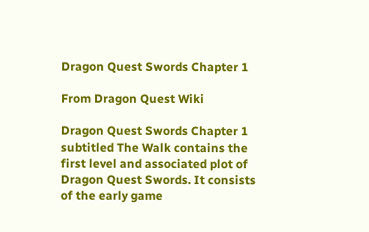Dragon Quest Swords Chapter 1

From Dragon Quest Wiki

Dragon Quest Swords Chapter 1 subtitled The Walk contains the first level and associated plot of Dragon Quest Swords. It consists of the early game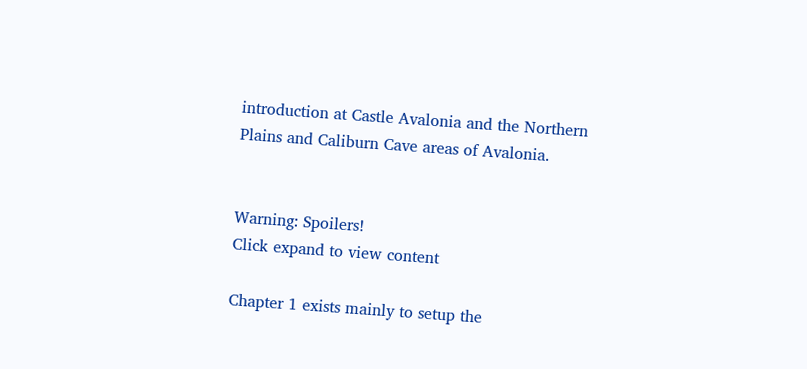introduction at Castle Avalonia and the Northern Plains and Caliburn Cave areas of Avalonia.


Warning: Spoilers!
Click expand to view content

Chapter 1 exists mainly to setup the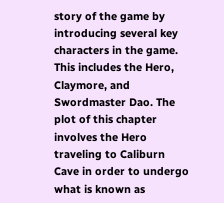story of the game by introducing several key characters in the game. This includes the Hero, Claymore, and Swordmaster Dao. The plot of this chapter involves the Hero traveling to Caliburn Cave in order to undergo what is known as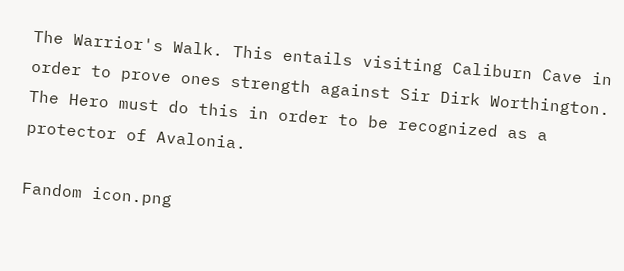The Warrior's Walk. This entails visiting Caliburn Cave in order to prove ones strength against Sir Dirk Worthington. The Hero must do this in order to be recognized as a protector of Avalonia.

Fandom icon.png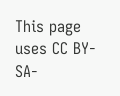This page uses CC BY-SA-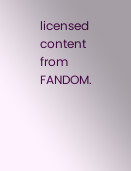licensed content from FANDOM.